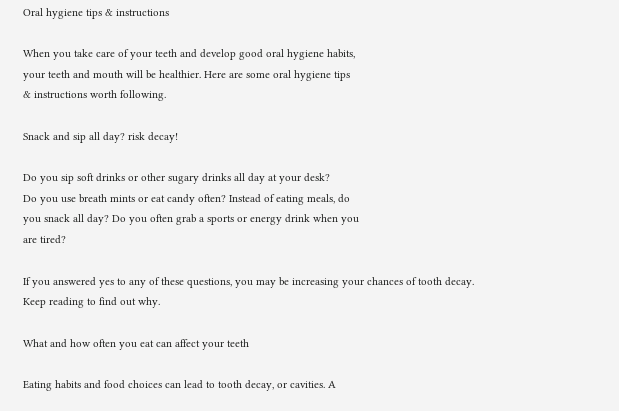Oral hygiene tips & instructions

When you take care of your teeth and develop good oral hygiene habits,
your teeth and mouth will be healthier. Here are some oral hygiene tips
& instructions worth following.

Snack and sip all day? risk decay!

Do you sip soft drinks or other sugary drinks all day at your desk?
Do you use breath mints or eat candy often? Instead of eating meals, do
you snack all day? Do you often grab a sports or energy drink when you
are tired?

If you answered yes to any of these questions, you may be increasing your chances of tooth decay. Keep reading to find out why.

What and how often you eat can affect your teeth

Eating habits and food choices can lead to tooth decay, or cavities. A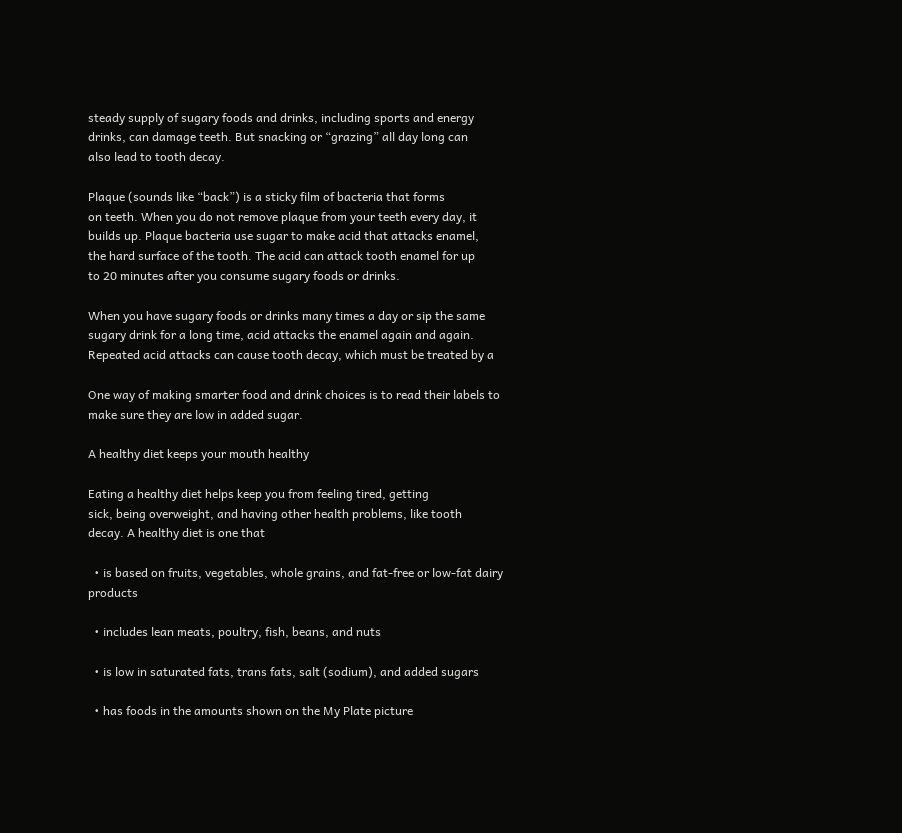steady supply of sugary foods and drinks, including sports and energy
drinks, can damage teeth. But snacking or “grazing” all day long can
also lead to tooth decay.

Plaque (sounds like “back”) is a sticky film of bacteria that forms
on teeth. When you do not remove plaque from your teeth every day, it
builds up. Plaque bacteria use sugar to make acid that attacks enamel,
the hard surface of the tooth. The acid can attack tooth enamel for up
to 20 minutes after you consume sugary foods or drinks.

When you have sugary foods or drinks many times a day or sip the same
sugary drink for a long time, acid attacks the enamel again and again.
Repeated acid attacks can cause tooth decay, which must be treated by a

One way of making smarter food and drink choices is to read their labels to make sure they are low in added sugar.

A healthy diet keeps your mouth healthy

Eating a healthy diet helps keep you from feeling tired, getting
sick, being overweight, and having other health problems, like tooth
decay. A healthy diet is one that

  • is based on fruits, vegetables, whole grains, and fat-free or low-fat dairy products

  • includes lean meats, poultry, fish, beans, and nuts

  • is low in saturated fats, trans fats, salt (sodium), and added sugars

  • has foods in the amounts shown on the My Plate picture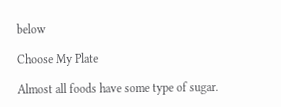below

Choose My Plate

Almost all foods have some type of sugar.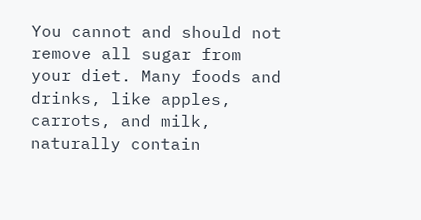You cannot and should not
remove all sugar from your diet. Many foods and drinks, like apples,
carrots, and milk, naturally contain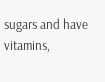sugars and have vitamins,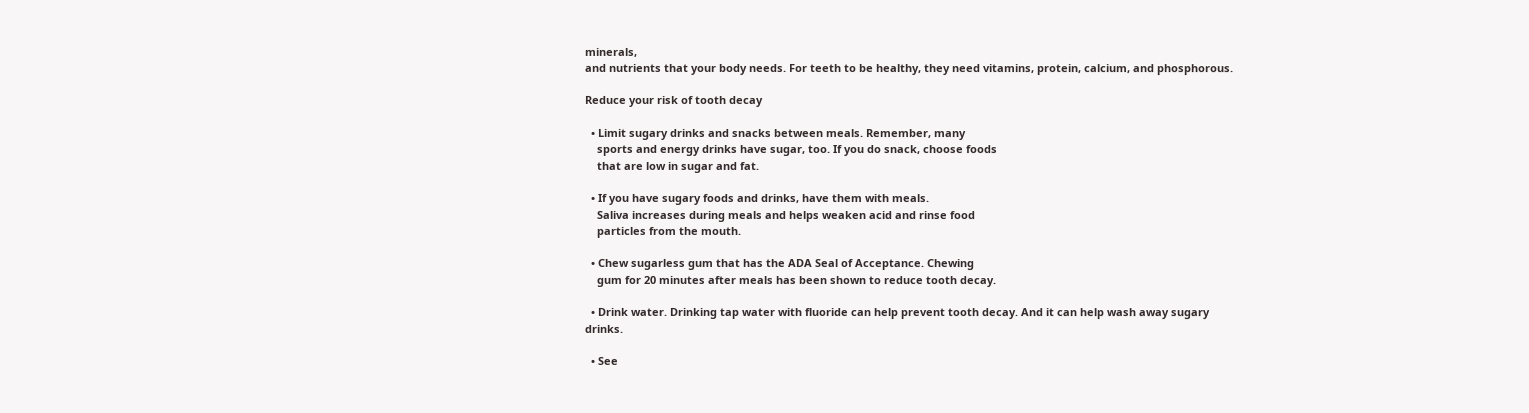minerals,
and nutrients that your body needs. For teeth to be healthy, they need vitamins, protein, calcium, and phosphorous.

Reduce your risk of tooth decay

  • Limit sugary drinks and snacks between meals. Remember, many
    sports and energy drinks have sugar, too. If you do snack, choose foods
    that are low in sugar and fat.

  • If you have sugary foods and drinks, have them with meals.
    Saliva increases during meals and helps weaken acid and rinse food
    particles from the mouth.

  • Chew sugarless gum that has the ADA Seal of Acceptance. Chewing
    gum for 20 minutes after meals has been shown to reduce tooth decay.

  • Drink water. Drinking tap water with fluoride can help prevent tooth decay. And it can help wash away sugary drinks.

  • See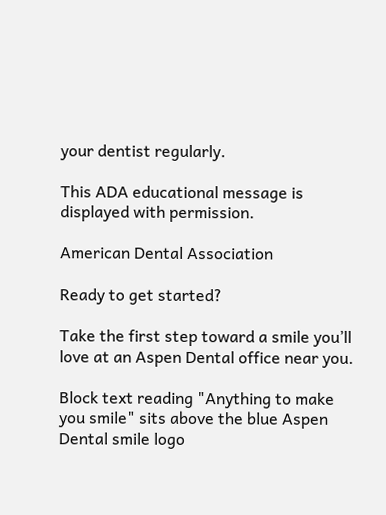your dentist regularly.

This ADA educational message is displayed with permission.

American Dental Association

Ready to get started?

Take the first step toward a smile you’ll love at an Aspen Dental office near you.

Block text reading "Anything to make you smile" sits above the blue Aspen Dental smile logo